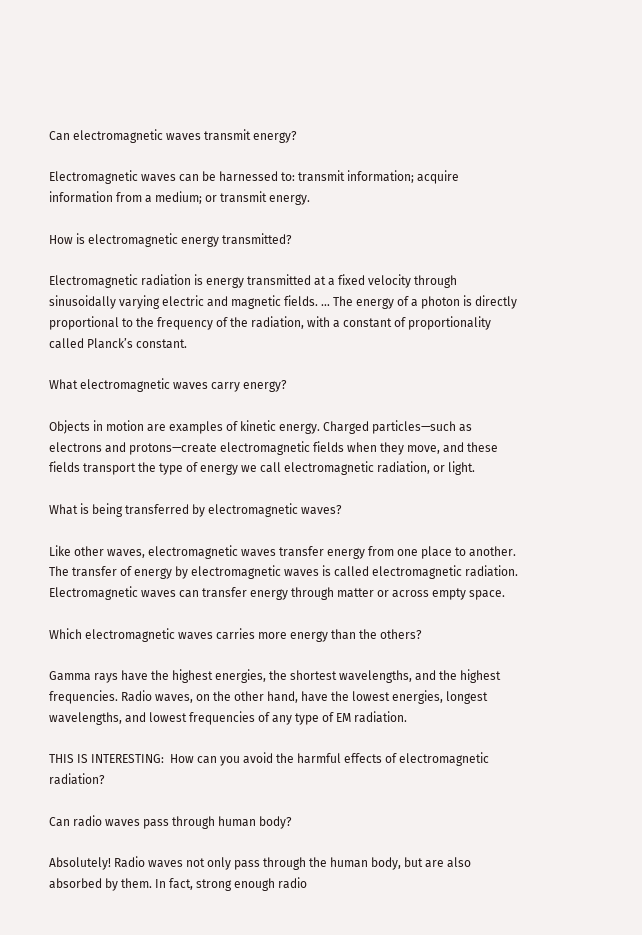Can electromagnetic waves transmit energy?

Electromagnetic waves can be harnessed to: transmit information; acquire information from a medium; or transmit energy.

How is electromagnetic energy transmitted?

Electromagnetic radiation is energy transmitted at a fixed velocity through sinusoidally varying electric and magnetic fields. … The energy of a photon is directly proportional to the frequency of the radiation, with a constant of proportionality called Planck’s constant.

What electromagnetic waves carry energy?

Objects in motion are examples of kinetic energy. Charged particles—such as electrons and protons—create electromagnetic fields when they move, and these fields transport the type of energy we call electromagnetic radiation, or light.

What is being transferred by electromagnetic waves?

Like other waves, electromagnetic waves transfer energy from one place to another. The transfer of energy by electromagnetic waves is called electromagnetic radiation. Electromagnetic waves can transfer energy through matter or across empty space.

Which electromagnetic waves carries more energy than the others?

Gamma rays have the highest energies, the shortest wavelengths, and the highest frequencies. Radio waves, on the other hand, have the lowest energies, longest wavelengths, and lowest frequencies of any type of EM radiation.

THIS IS INTERESTING:  How can you avoid the harmful effects of electromagnetic radiation?

Can radio waves pass through human body?

Absolutely! Radio waves not only pass through the human body, but are also absorbed by them. In fact, strong enough radio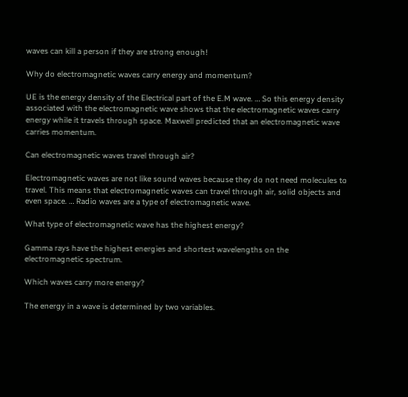waves can kill a person if they are strong enough!

Why do electromagnetic waves carry energy and momentum?

UE is the energy density of the Electrical part of the E.M wave. … So this energy density associated with the electromagnetic wave shows that the electromagnetic waves carry energy while it travels through space. Maxwell predicted that an electromagnetic wave carries momentum.

Can electromagnetic waves travel through air?

Electromagnetic waves are not like sound waves because they do not need molecules to travel. This means that electromagnetic waves can travel through air, solid objects and even space. … Radio waves are a type of electromagnetic wave.

What type of electromagnetic wave has the highest energy?

Gamma rays have the highest energies and shortest wavelengths on the electromagnetic spectrum.

Which waves carry more energy?

The energy in a wave is determined by two variables.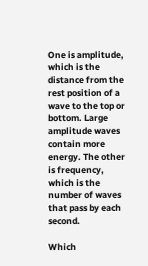One is amplitude, which is the distance from the rest position of a wave to the top or bottom. Large amplitude waves contain more energy. The other is frequency, which is the number of waves that pass by each second.

Which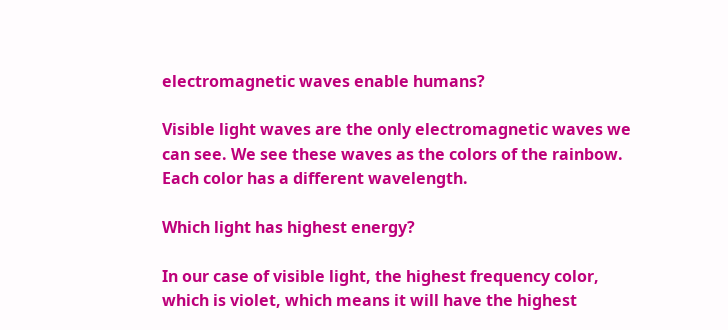electromagnetic waves enable humans?

Visible light waves are the only electromagnetic waves we can see. We see these waves as the colors of the rainbow. Each color has a different wavelength.

Which light has highest energy?

In our case of visible light, the highest frequency color, which is violet, which means it will have the highest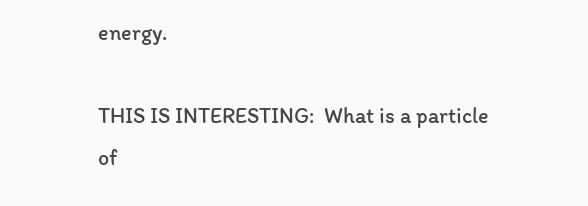energy.

THIS IS INTERESTING:  What is a particle of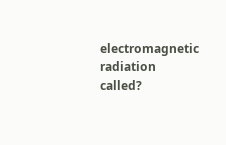electromagnetic radiation called?